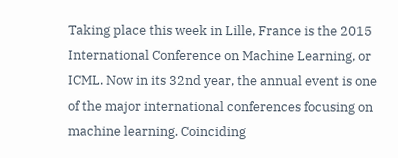Taking place this week in Lille, France is the 2015 International Conference on Machine Learning, or ICML. Now in its 32nd year, the annual event is one of the major international conferences focusing on machine learning. Coinciding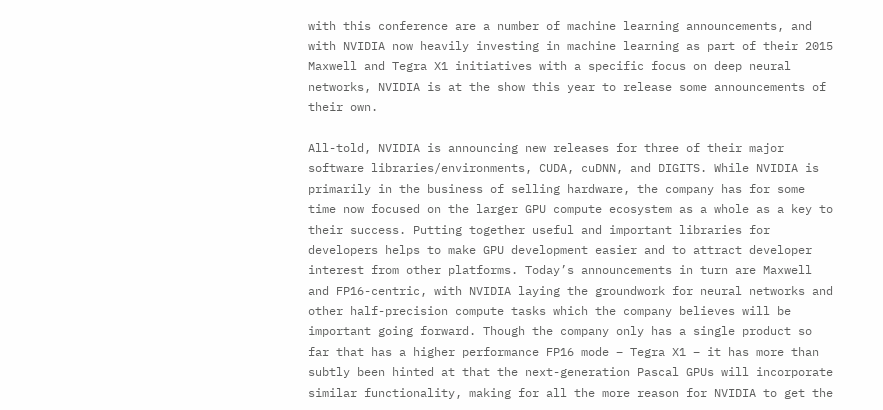with this conference are a number of machine learning announcements, and with NVIDIA now heavily investing in machine learning as part of their 2015 Maxwell and Tegra X1 initiatives with a specific focus on deep neural networks, NVIDIA is at the show this year to release some announcements of their own.

All-told, NVIDIA is announcing new releases for three of their major software libraries/environments, CUDA, cuDNN, and DIGITS. While NVIDIA is primarily in the business of selling hardware, the company has for some time now focused on the larger GPU compute ecosystem as a whole as a key to their success. Putting together useful and important libraries for developers helps to make GPU development easier and to attract developer interest from other platforms. Today’s announcements in turn are Maxwell and FP16-centric, with NVIDIA laying the groundwork for neural networks and other half-precision compute tasks which the company believes will be important going forward. Though the company only has a single product so far that has a higher performance FP16 mode – Tegra X1 – it has more than subtly been hinted at that the next-generation Pascal GPUs will incorporate similar functionality, making for all the more reason for NVIDIA to get the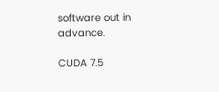software out in advance.

CUDA 7.5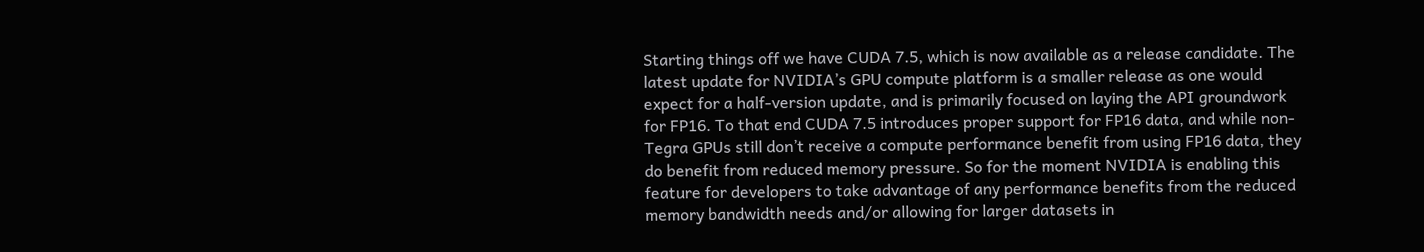Starting things off we have CUDA 7.5, which is now available as a release candidate. The latest update for NVIDIA’s GPU compute platform is a smaller release as one would expect for a half-version update, and is primarily focused on laying the API groundwork for FP16. To that end CUDA 7.5 introduces proper support for FP16 data, and while non-Tegra GPUs still don’t receive a compute performance benefit from using FP16 data, they do benefit from reduced memory pressure. So for the moment NVIDIA is enabling this feature for developers to take advantage of any performance benefits from the reduced memory bandwidth needs and/or allowing for larger datasets in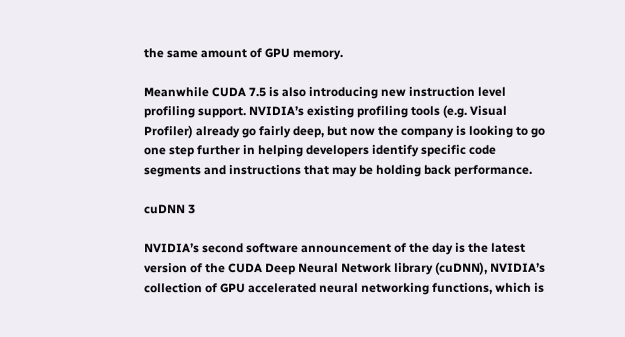the same amount of GPU memory.

Meanwhile CUDA 7.5 is also introducing new instruction level profiling support. NVIDIA’s existing profiling tools (e.g. Visual Profiler) already go fairly deep, but now the company is looking to go one step further in helping developers identify specific code segments and instructions that may be holding back performance.

cuDNN 3

NVIDIA’s second software announcement of the day is the latest version of the CUDA Deep Neural Network library (cuDNN), NVIDIA’s collection of GPU accelerated neural networking functions, which is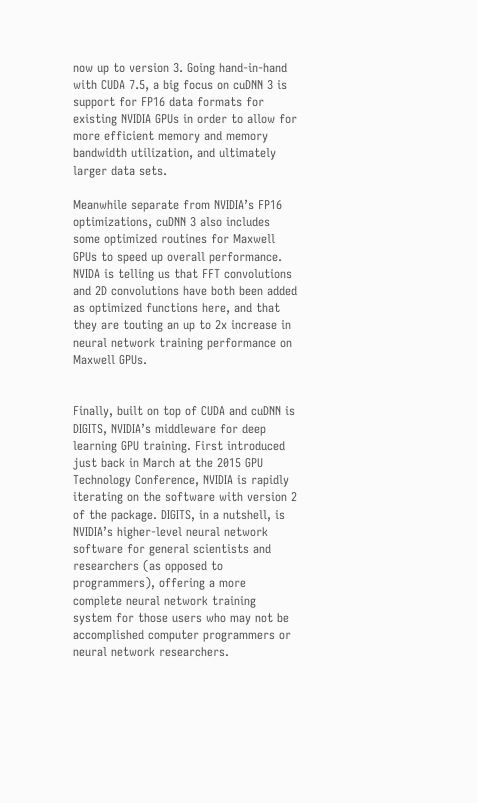now up to version 3. Going hand-in-hand with CUDA 7.5, a big focus on cuDNN 3 is support for FP16 data formats for existing NVIDIA GPUs in order to allow for more efficient memory and memory bandwidth utilization, and ultimately larger data sets.

Meanwhile separate from NVIDIA’s FP16 optimizations, cuDNN 3 also includes some optimized routines for Maxwell GPUs to speed up overall performance. NVIDA is telling us that FFT convolutions and 2D convolutions have both been added as optimized functions here, and that they are touting an up to 2x increase in neural network training performance on Maxwell GPUs.


Finally, built on top of CUDA and cuDNN is DIGITS, NVIDIA’s middleware for deep learning GPU training. First introduced just back in March at the 2015 GPU Technology Conference, NVIDIA is rapidly iterating on the software with version 2 of the package. DIGITS, in a nutshell, is NVIDIA’s higher-level neural network software for general scientists and researchers (as opposed to programmers), offering a more complete neural network training system for those users who may not be accomplished computer programmers or neural network researchers.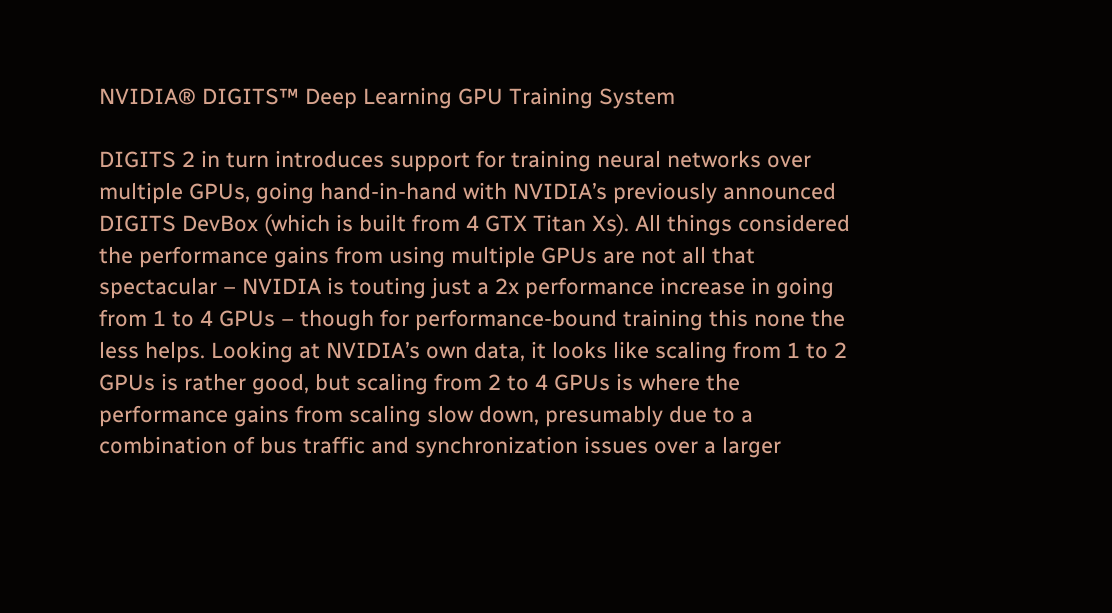NVIDIA® DIGITS™ Deep Learning GPU Training System

DIGITS 2 in turn introduces support for training neural networks over multiple GPUs, going hand-in-hand with NVIDIA’s previously announced DIGITS DevBox (which is built from 4 GTX Titan Xs). All things considered the performance gains from using multiple GPUs are not all that spectacular – NVIDIA is touting just a 2x performance increase in going from 1 to 4 GPUs – though for performance-bound training this none the less helps. Looking at NVIDIA’s own data, it looks like scaling from 1 to 2 GPUs is rather good, but scaling from 2 to 4 GPUs is where the performance gains from scaling slow down, presumably due to a combination of bus traffic and synchronization issues over a larger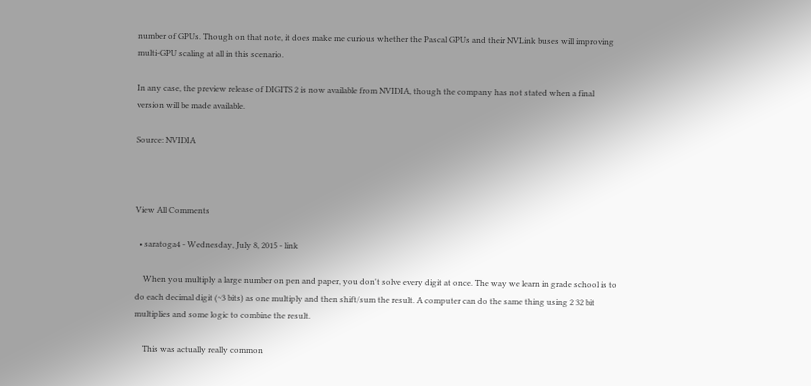number of GPUs. Though on that note, it does make me curious whether the Pascal GPUs and their NVLink buses will improving multi-GPU scaling at all in this scenario.

In any case, the preview release of DIGITS 2 is now available from NVIDIA, though the company has not stated when a final version will be made available.

Source: NVIDIA



View All Comments

  • saratoga4 - Wednesday, July 8, 2015 - link

    When you multiply a large number on pen and paper, you don't solve every digit at once. The way we learn in grade school is to do each decimal digit (~3 bits) as one multiply and then shift/sum the result. A computer can do the same thing using 2 32 bit multiplies and some logic to combine the result.

    This was actually really common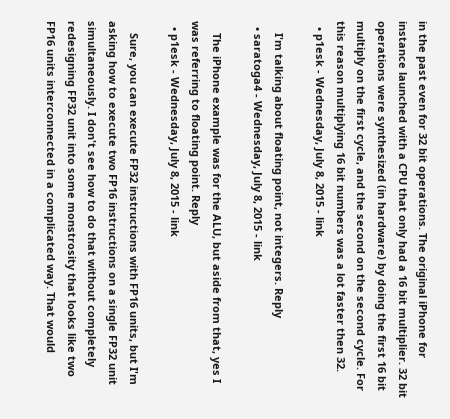in the past even for 32 bit operations. The original iPhone for instance launched with a CPU that only had a 16 bit multiplier. 32 bit operations were synthesized (in hardware) by doing the first 16 bit multiply on the first cycle, and the second on the second cycle. For this reason multiplying 16 bit numbers was a lot faster then 32.
  • p1esk - Wednesday, July 8, 2015 - link

    I'm talking about floating point, not integers. Reply
  • saratoga4 - Wednesday, July 8, 2015 - link

    The iPhone example was for the ALU, but aside from that, yes I was referring to floating point. Reply
  • p1esk - Wednesday, July 8, 2015 - link

    Sure, you can execute FP32 instructions with FP16 units, but I'm asking how to execute two FP16 instructions on a single FP32 unit simultaneously. I don't see how to do that without completely redesigning FP32 unit into some monstrosity that looks like two FP16 units interconnected in a complicated way. That would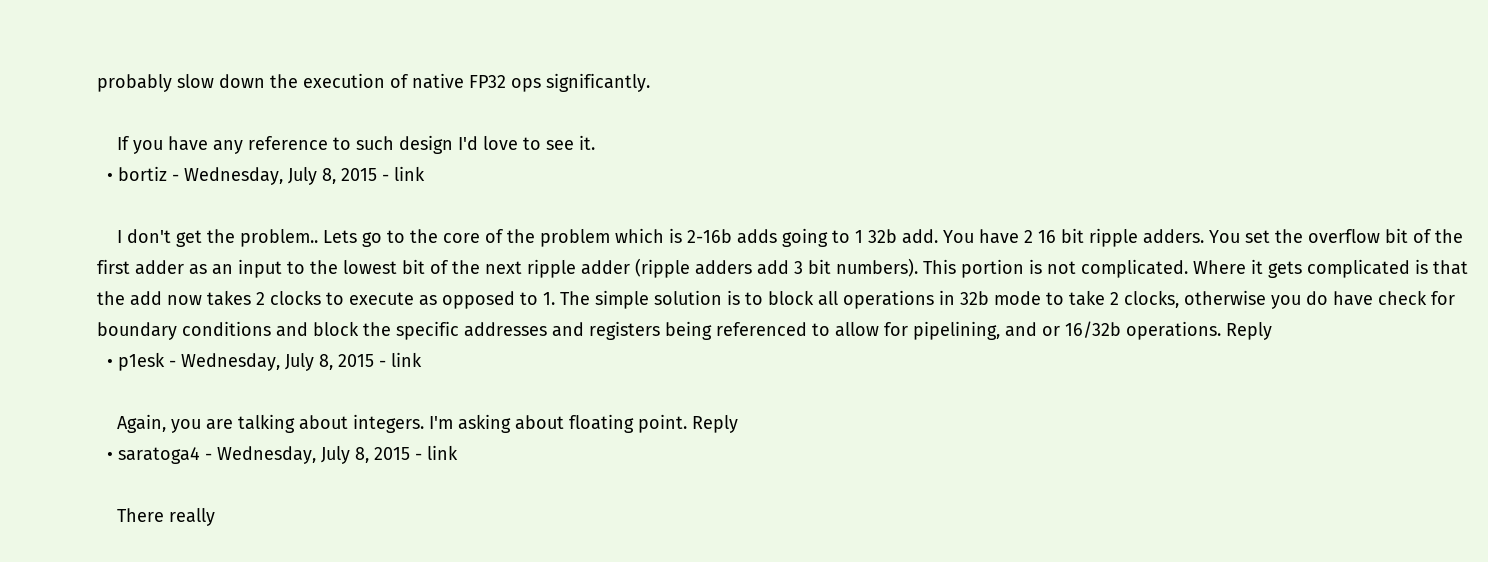probably slow down the execution of native FP32 ops significantly.

    If you have any reference to such design I'd love to see it.
  • bortiz - Wednesday, July 8, 2015 - link

    I don't get the problem.. Lets go to the core of the problem which is 2-16b adds going to 1 32b add. You have 2 16 bit ripple adders. You set the overflow bit of the first adder as an input to the lowest bit of the next ripple adder (ripple adders add 3 bit numbers). This portion is not complicated. Where it gets complicated is that the add now takes 2 clocks to execute as opposed to 1. The simple solution is to block all operations in 32b mode to take 2 clocks, otherwise you do have check for boundary conditions and block the specific addresses and registers being referenced to allow for pipelining, and or 16/32b operations. Reply
  • p1esk - Wednesday, July 8, 2015 - link

    Again, you are talking about integers. I'm asking about floating point. Reply
  • saratoga4 - Wednesday, July 8, 2015 - link

    There really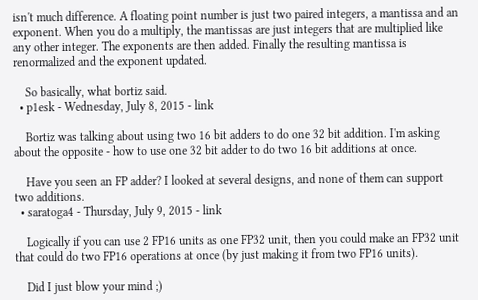isn't much difference. A floating point number is just two paired integers, a mantissa and an exponent. When you do a multiply, the mantissas are just integers that are multiplied like any other integer. The exponents are then added. Finally the resulting mantissa is renormalized and the exponent updated.

    So basically, what bortiz said.
  • p1esk - Wednesday, July 8, 2015 - link

    Bortiz was talking about using two 16 bit adders to do one 32 bit addition. I'm asking about the opposite - how to use one 32 bit adder to do two 16 bit additions at once.

    Have you seen an FP adder? I looked at several designs, and none of them can support two additions.
  • saratoga4 - Thursday, July 9, 2015 - link

    Logically if you can use 2 FP16 units as one FP32 unit, then you could make an FP32 unit that could do two FP16 operations at once (by just making it from two FP16 units).

    Did I just blow your mind ;)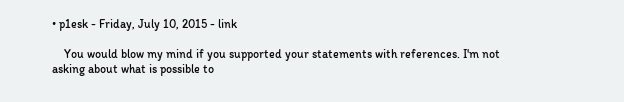• p1esk - Friday, July 10, 2015 - link

    You would blow my mind if you supported your statements with references. I'm not asking about what is possible to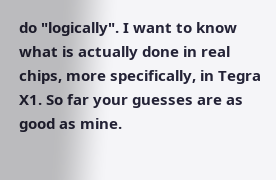do "logically". I want to know what is actually done in real chips, more specifically, in Tegra X1. So far your guesses are as good as mine.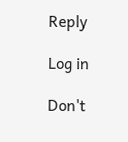Reply

Log in

Don't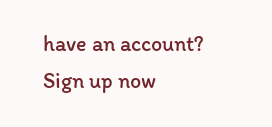have an account? Sign up now